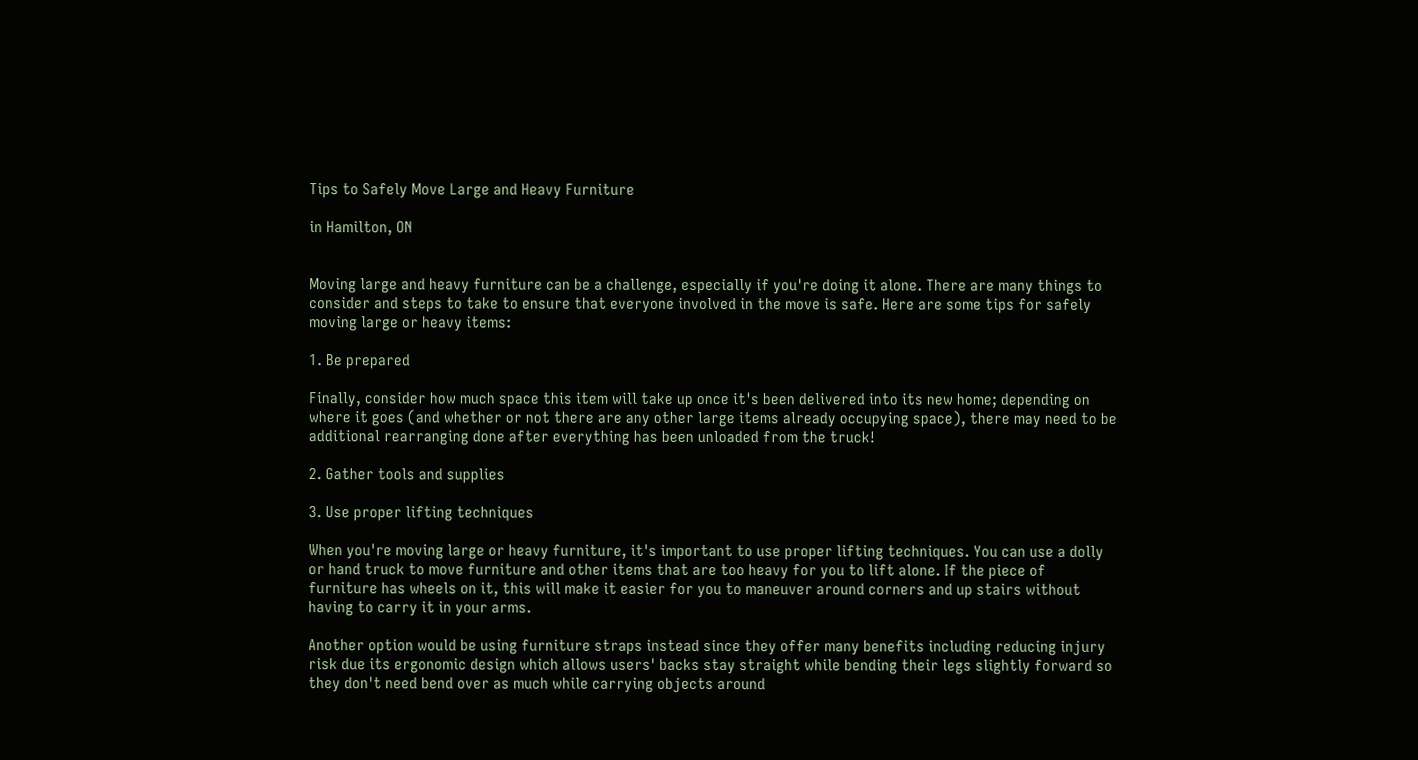Tips to Safely Move Large and Heavy Furniture

in Hamilton, ON


Moving large and heavy furniture can be a challenge, especially if you're doing it alone. There are many things to consider and steps to take to ensure that everyone involved in the move is safe. Here are some tips for safely moving large or heavy items:

1. Be prepared

Finally, consider how much space this item will take up once it's been delivered into its new home; depending on where it goes (and whether or not there are any other large items already occupying space), there may need to be additional rearranging done after everything has been unloaded from the truck!

2. Gather tools and supplies

3. Use proper lifting techniques

When you're moving large or heavy furniture, it's important to use proper lifting techniques. You can use a dolly or hand truck to move furniture and other items that are too heavy for you to lift alone. If the piece of furniture has wheels on it, this will make it easier for you to maneuver around corners and up stairs without having to carry it in your arms.

Another option would be using furniture straps instead since they offer many benefits including reducing injury risk due its ergonomic design which allows users' backs stay straight while bending their legs slightly forward so they don't need bend over as much while carrying objects around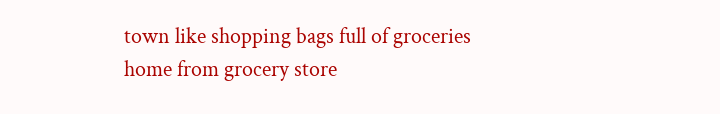town like shopping bags full of groceries home from grocery store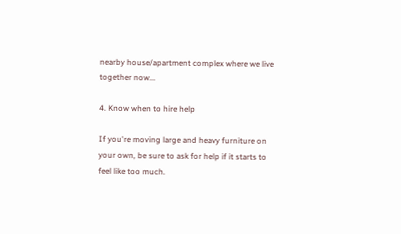nearby house/apartment complex where we live together now...

4. Know when to hire help

If you're moving large and heavy furniture on your own, be sure to ask for help if it starts to feel like too much.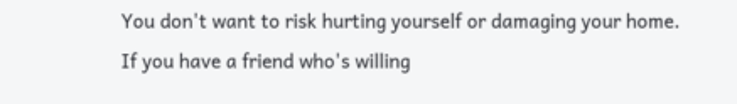You don't want to risk hurting yourself or damaging your home. If you have a friend who's willing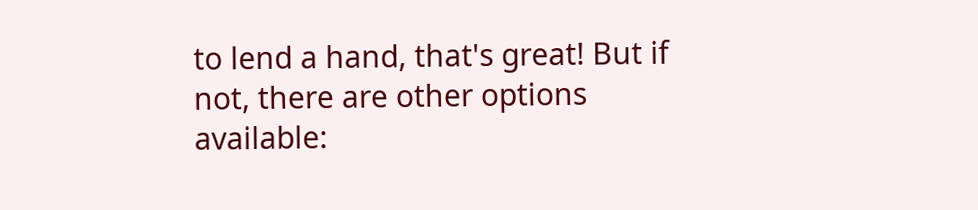to lend a hand, that's great! But if not, there are other options available: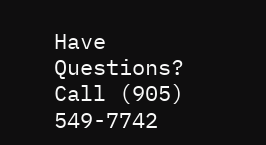Have Questions? Call (905) 549-7742